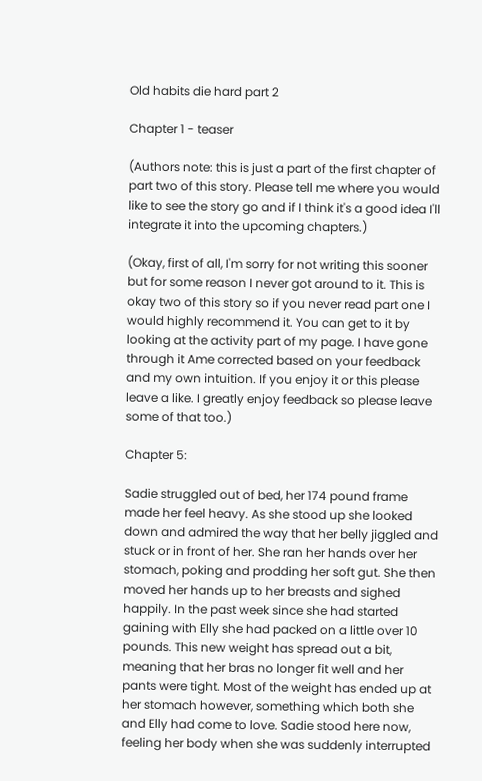Old habits die hard part 2

Chapter 1 - teaser

(Authors note: this is just a part of the first chapter of part two of this story. Please tell me where you would like to see the story go and if I think it's a good idea I'll integrate it into the upcoming chapters.)

(Okay, first of all, I'm sorry for not writing this sooner but for some reason I never got around to it. This is okay two of this story so if you never read part one I would highly recommend it. You can get to it by looking at the activity part of my page. I have gone through it Ame corrected based on your feedback and my own intuition. If you enjoy it or this please leave a like. I greatly enjoy feedback so please leave some of that too.)

Chapter 5:

Sadie struggled out of bed, her 174 pound frame made her feel heavy. As she stood up she looked down and admired the way that her belly jiggled and stuck or in front of her. She ran her hands over her stomach, poking and prodding her soft gut. She then moved her hands up to her breasts and sighed happily. In the past week since she had started gaining with Elly she had packed on a little over 10 pounds. This new weight has spread out a bit, meaning that her bras no longer fit well and her pants were tight. Most of the weight has ended up at her stomach however, something which both she and Elly had come to love. Sadie stood here now, feeling her body when she was suddenly interrupted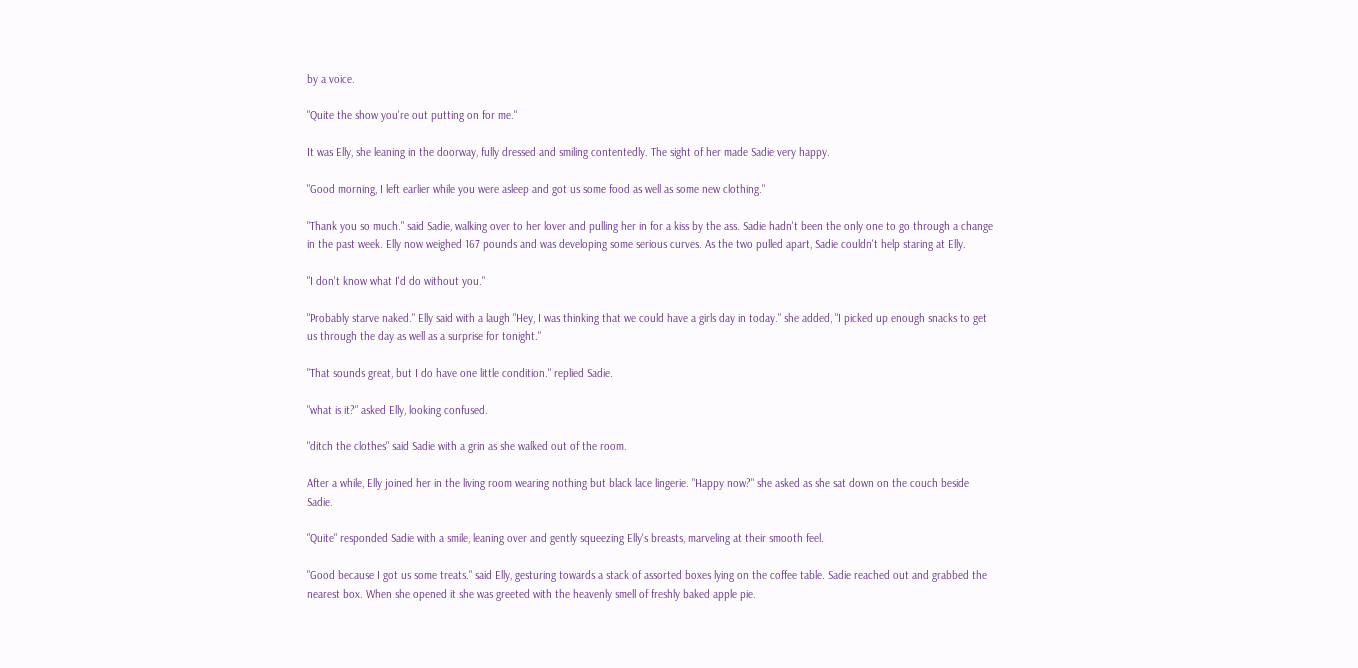by a voice.

"Quite the show you're out putting on for me."

It was Elly, she leaning in the doorway, fully dressed and smiling contentedly. The sight of her made Sadie very happy.

"Good morning, I left earlier while you were asleep and got us some food as well as some new clothing."

"Thank you so much." said Sadie, walking over to her lover and pulling her in for a kiss by the ass. Sadie hadn't been the only one to go through a change in the past week. Elly now weighed 167 pounds and was developing some serious curves. As the two pulled apart, Sadie couldn't help staring at Elly.

"I don't know what I'd do without you."

"Probably starve naked." Elly said with a laugh "Hey, I was thinking that we could have a girls day in today." she added, "I picked up enough snacks to get us through the day as well as a surprise for tonight."

"That sounds great, but I do have one little condition." replied Sadie.

"what is it?" asked Elly, looking confused.

"ditch the clothes" said Sadie with a grin as she walked out of the room.

After a while, Elly joined her in the living room wearing nothing but black lace lingerie. "Happy now?" she asked as she sat down on the couch beside Sadie.

"Quite" responded Sadie with a smile, leaning over and gently squeezing Elly's breasts, marveling at their smooth feel.

"Good because I got us some treats." said Elly, gesturing towards a stack of assorted boxes lying on the coffee table. Sadie reached out and grabbed the nearest box. When she opened it she was greeted with the heavenly smell of freshly baked apple pie.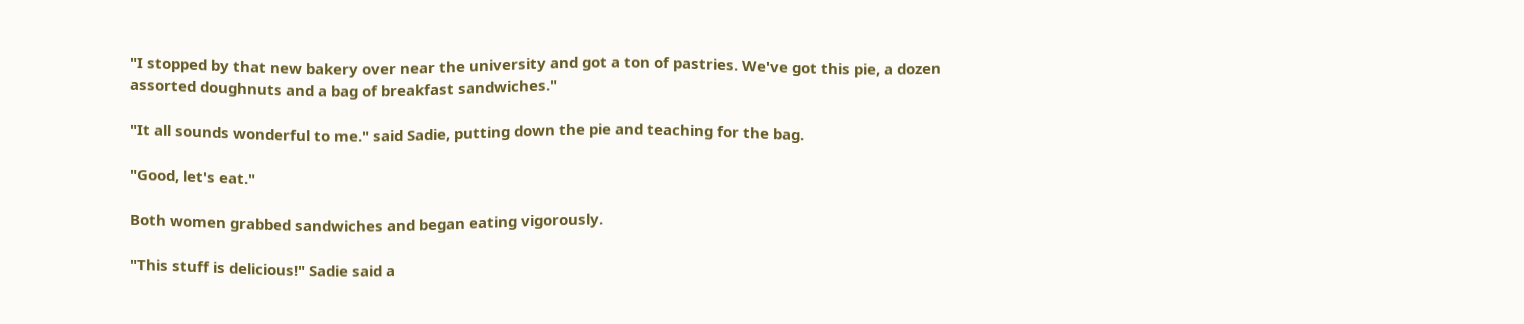"I stopped by that new bakery over near the university and got a ton of pastries. We've got this pie, a dozen assorted doughnuts and a bag of breakfast sandwiches."

"It all sounds wonderful to me." said Sadie, putting down the pie and teaching for the bag.

"Good, let's eat."

Both women grabbed sandwiches and began eating vigorously.

"This stuff is delicious!" Sadie said a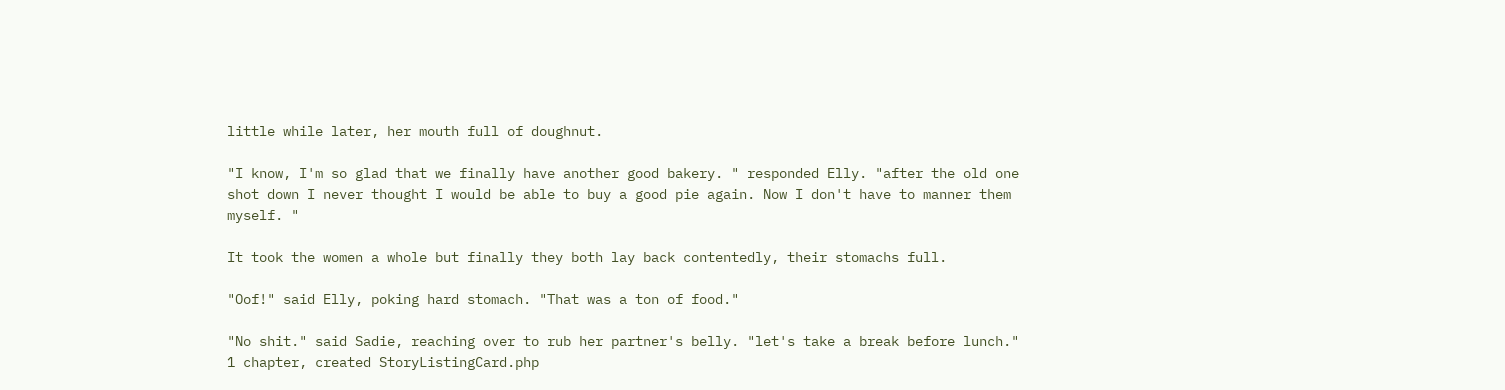little while later, her mouth full of doughnut.

"I know, I'm so glad that we finally have another good bakery. " responded Elly. "after the old one shot down I never thought I would be able to buy a good pie again. Now I don't have to manner them myself. "

It took the women a whole but finally they both lay back contentedly, their stomachs full.

"Oof!" said Elly, poking hard stomach. "That was a ton of food."

"No shit." said Sadie, reaching over to rub her partner's belly. "let's take a break before lunch."
1 chapter, created StoryListingCard.php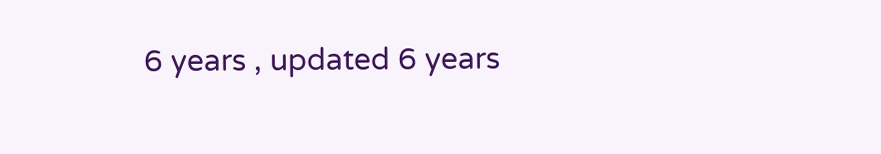6 years , updated 6 years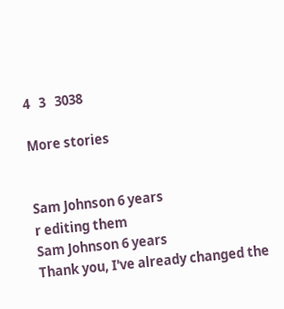4   3   3038

More stories


Sam Johnson 6 years
r editing them
Sam Johnson 6 years
Thank you, I've already changed the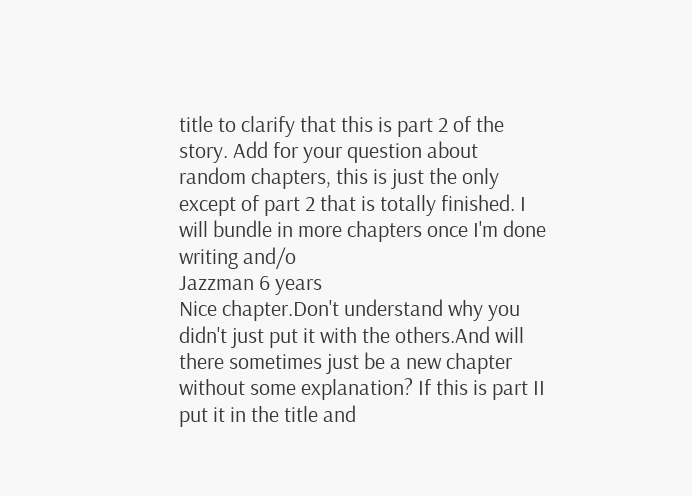title to clarify that this is part 2 of the story. Add for your question about random chapters, this is just the only except of part 2 that is totally finished. I will bundle in more chapters once I'm done writing and/o
Jazzman 6 years
Nice chapter.Don't understand why you didn't just put it with the others.And will there sometimes just be a new chapter without some explanation? If this is part II put it in the title and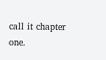call it chapter one.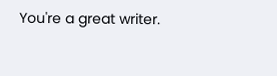You're a great writer.